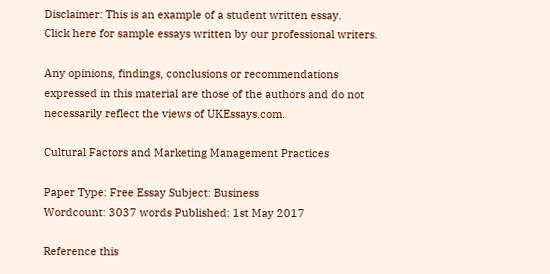Disclaimer: This is an example of a student written essay.
Click here for sample essays written by our professional writers.

Any opinions, findings, conclusions or recommendations expressed in this material are those of the authors and do not necessarily reflect the views of UKEssays.com.

Cultural Factors and Marketing Management Practices

Paper Type: Free Essay Subject: Business
Wordcount: 3037 words Published: 1st May 2017

Reference this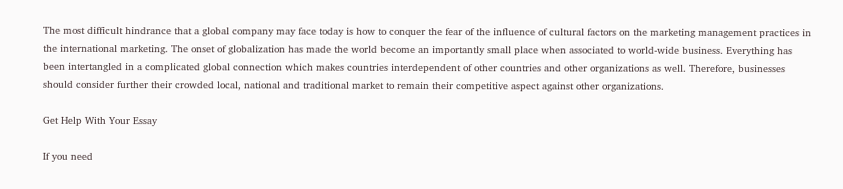The most difficult hindrance that a global company may face today is how to conquer the fear of the influence of cultural factors on the marketing management practices in the international marketing. The onset of globalization has made the world become an importantly small place when associated to world-wide business. Everything has been intertangled in a complicated global connection which makes countries interdependent of other countries and other organizations as well. Therefore, businesses should consider further their crowded local, national and traditional market to remain their competitive aspect against other organizations.

Get Help With Your Essay

If you need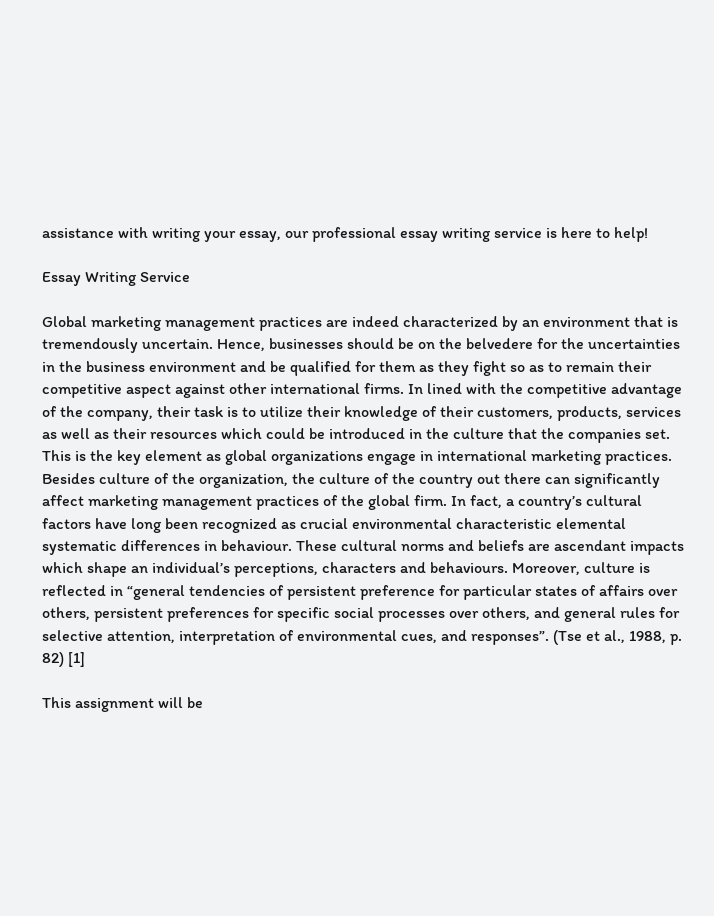assistance with writing your essay, our professional essay writing service is here to help!

Essay Writing Service

Global marketing management practices are indeed characterized by an environment that is tremendously uncertain. Hence, businesses should be on the belvedere for the uncertainties in the business environment and be qualified for them as they fight so as to remain their competitive aspect against other international firms. In lined with the competitive advantage of the company, their task is to utilize their knowledge of their customers, products, services as well as their resources which could be introduced in the culture that the companies set. This is the key element as global organizations engage in international marketing practices. Besides culture of the organization, the culture of the country out there can significantly affect marketing management practices of the global firm. In fact, a country’s cultural factors have long been recognized as crucial environmental characteristic elemental systematic differences in behaviour. These cultural norms and beliefs are ascendant impacts which shape an individual’s perceptions, characters and behaviours. Moreover, culture is reflected in “general tendencies of persistent preference for particular states of affairs over others, persistent preferences for specific social processes over others, and general rules for selective attention, interpretation of environmental cues, and responses”. (Tse et al., 1988, p. 82) [1]

This assignment will be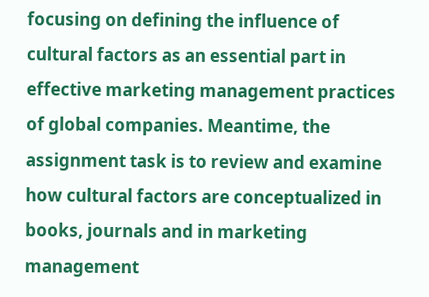focusing on defining the influence of cultural factors as an essential part in effective marketing management practices of global companies. Meantime, the assignment task is to review and examine how cultural factors are conceptualized in books, journals and in marketing management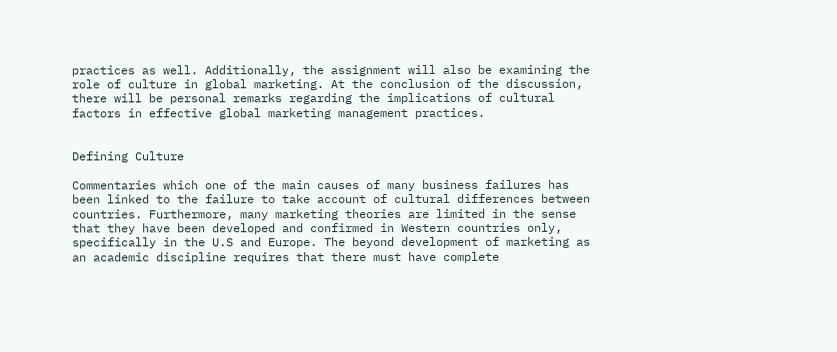practices as well. Additionally, the assignment will also be examining the role of culture in global marketing. At the conclusion of the discussion, there will be personal remarks regarding the implications of cultural factors in effective global marketing management practices.


Defining Culture

Commentaries which one of the main causes of many business failures has been linked to the failure to take account of cultural differences between countries. Furthermore, many marketing theories are limited in the sense that they have been developed and confirmed in Western countries only, specifically in the U.S and Europe. The beyond development of marketing as an academic discipline requires that there must have complete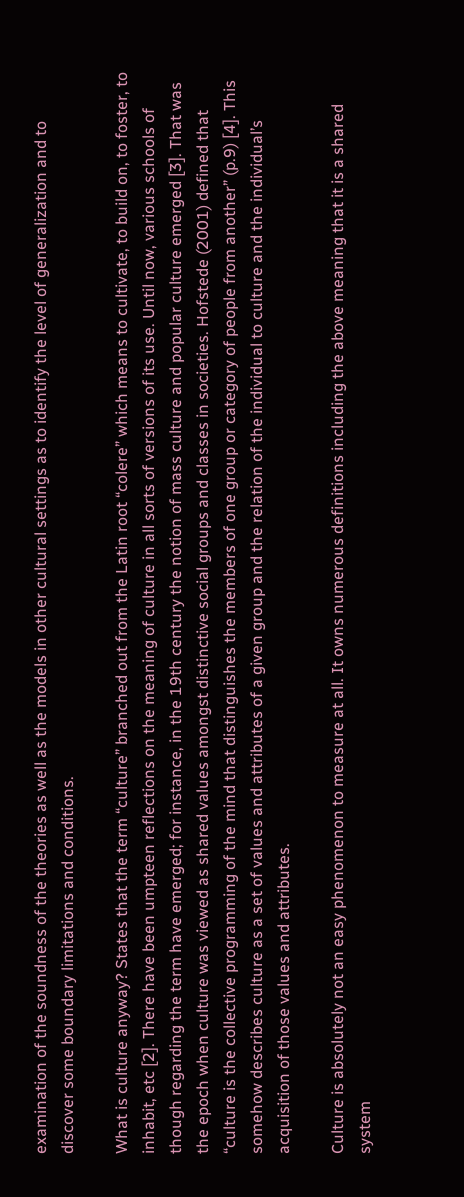examination of the soundness of the theories as well as the models in other cultural settings as to identify the level of generalization and to discover some boundary limitations and conditions.

What is culture anyway? States that the term “culture” branched out from the Latin root “colere” which means to cultivate, to build on, to foster, to inhabit, etc [2]. There have been umpteen reflections on the meaning of culture in all sorts of versions of its use. Until now, various schools of though regarding the term have emerged; for instance, in the 19th century the notion of mass culture and popular culture emerged [3]. That was the epoch when culture was viewed as shared values amongst distinctive social groups and classes in societies. Hofstede (2001) defined that “culture is the collective programming of the mind that distinguishes the members of one group or category of people from another” (p.9) [4]. This somehow describes culture as a set of values and attributes of a given group and the relation of the individual to culture and the individual’s acquisition of those values and attributes.

Culture is absolutely not an easy phenomenon to measure at all. It owns numerous definitions including the above meaning that it is a shared system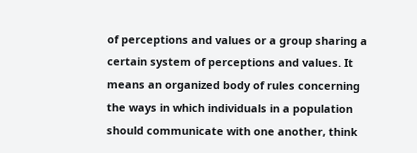of perceptions and values or a group sharing a certain system of perceptions and values. It means an organized body of rules concerning the ways in which individuals in a population should communicate with one another, think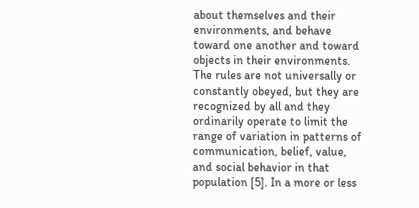about themselves and their environments, and behave toward one another and toward objects in their environments. The rules are not universally or constantly obeyed, but they are recognized by all and they ordinarily operate to limit the range of variation in patterns of communication, belief, value, and social behavior in that population [5]. In a more or less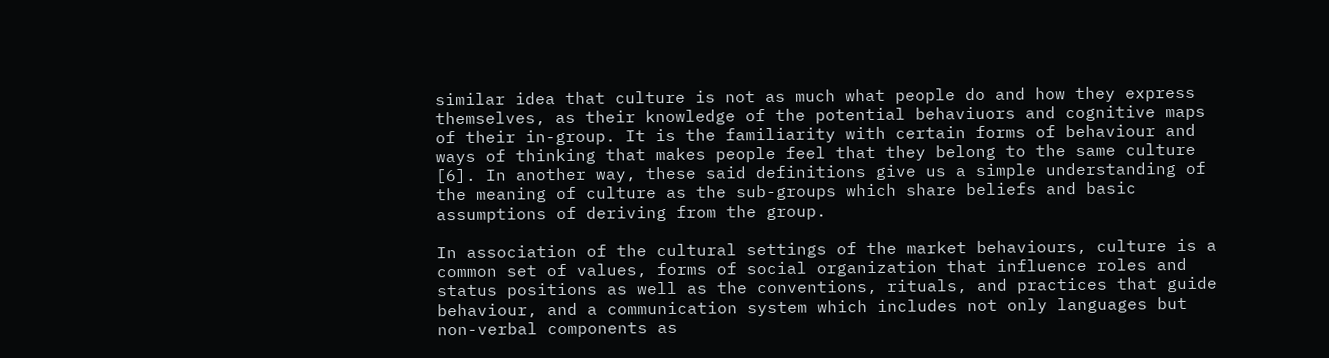similar idea that culture is not as much what people do and how they express themselves, as their knowledge of the potential behaviuors and cognitive maps of their in-group. It is the familiarity with certain forms of behaviour and ways of thinking that makes people feel that they belong to the same culture [6]. In another way, these said definitions give us a simple understanding of the meaning of culture as the sub-groups which share beliefs and basic assumptions of deriving from the group.

In association of the cultural settings of the market behaviours, culture is a common set of values, forms of social organization that influence roles and status positions as well as the conventions, rituals, and practices that guide behaviour, and a communication system which includes not only languages but non-verbal components as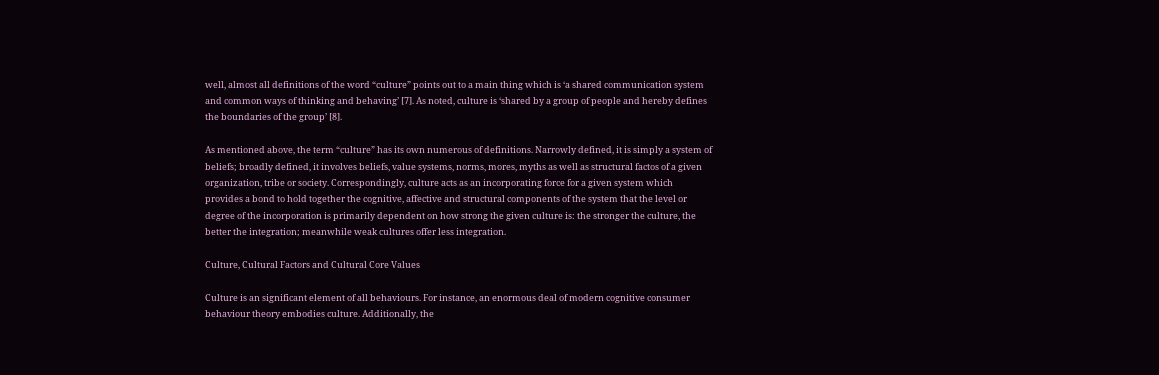well, almost all definitions of the word “culture” points out to a main thing which is ‘a shared communication system and common ways of thinking and behaving’ [7]. As noted, culture is ‘shared by a group of people and hereby defines the boundaries of the group’ [8].

As mentioned above, the term “culture” has its own numerous of definitions. Narrowly defined, it is simply a system of beliefs; broadly defined, it involves beliefs, value systems, norms, mores, myths as well as structural factos of a given organization, tribe or society. Correspondingly, culture acts as an incorporating force for a given system which provides a bond to hold together the cognitive, affective and structural components of the system that the level or degree of the incorporation is primarily dependent on how strong the given culture is: the stronger the culture, the better the integration; meanwhile weak cultures offer less integration.

Culture, Cultural Factors and Cultural Core Values

Culture is an significant element of all behaviours. For instance, an enormous deal of modern cognitive consumer behaviour theory embodies culture. Additionally, the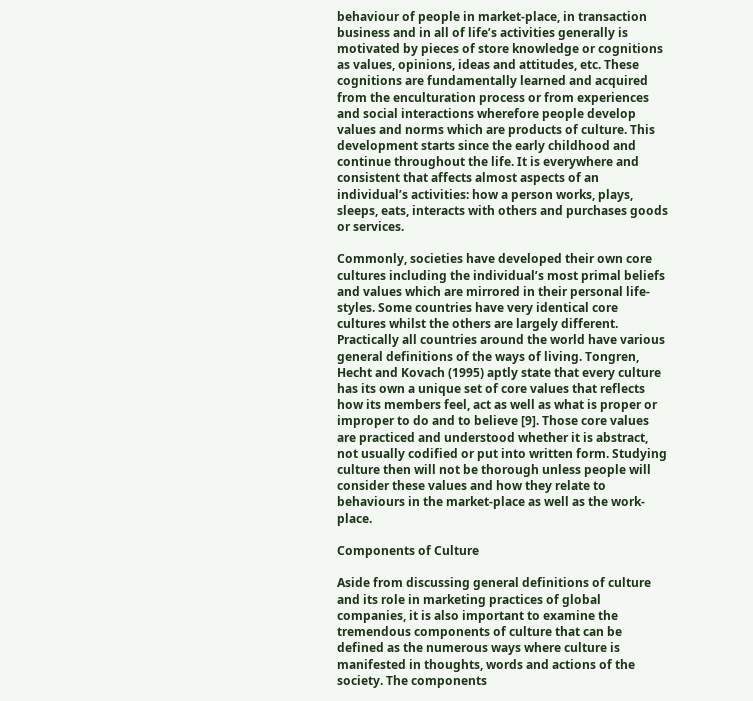behaviour of people in market-place, in transaction business and in all of life’s activities generally is motivated by pieces of store knowledge or cognitions as values, opinions, ideas and attitudes, etc. These cognitions are fundamentally learned and acquired from the enculturation process or from experiences and social interactions wherefore people develop values and norms which are products of culture. This development starts since the early childhood and continue throughout the life. It is everywhere and consistent that affects almost aspects of an individual’s activities: how a person works, plays, sleeps, eats, interacts with others and purchases goods or services.

Commonly, societies have developed their own core cultures including the individual’s most primal beliefs and values which are mirrored in their personal life-styles. Some countries have very identical core cultures whilst the others are largely different. Practically all countries around the world have various general definitions of the ways of living. Tongren, Hecht and Kovach (1995) aptly state that every culture has its own a unique set of core values that reflects how its members feel, act as well as what is proper or improper to do and to believe [9]. Those core values are practiced and understood whether it is abstract, not usually codified or put into written form. Studying culture then will not be thorough unless people will consider these values and how they relate to behaviours in the market-place as well as the work-place.

Components of Culture

Aside from discussing general definitions of culture and its role in marketing practices of global companies, it is also important to examine the tremendous components of culture that can be defined as the numerous ways where culture is manifested in thoughts, words and actions of the society. The components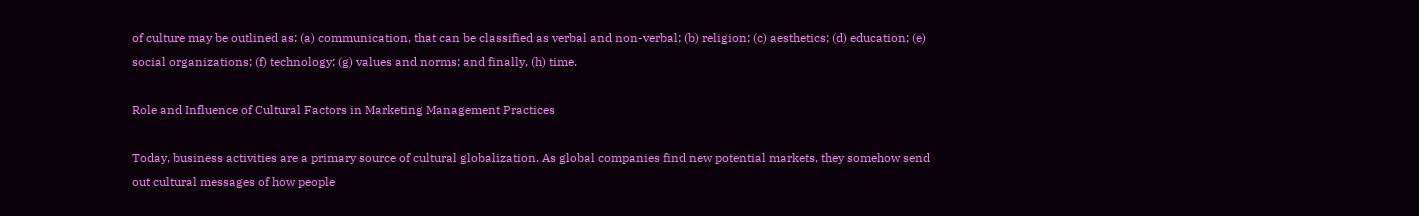of culture may be outlined as: (a) communication, that can be classified as verbal and non-verbal; (b) religion; (c) aesthetics; (d) education; (e) social organizations; (f) technology; (g) values and norms; and finally, (h) time.

Role and Influence of Cultural Factors in Marketing Management Practices

Today, business activities are a primary source of cultural globalization. As global companies find new potential markets, they somehow send out cultural messages of how people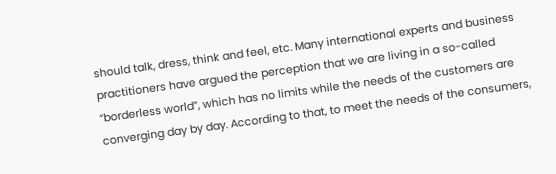should talk, dress, think and feel, etc. Many international experts and business practitioners have argued the perception that we are living in a so-called “borderless world”, which has no limits while the needs of the customers are converging day by day. According to that, to meet the needs of the consumers,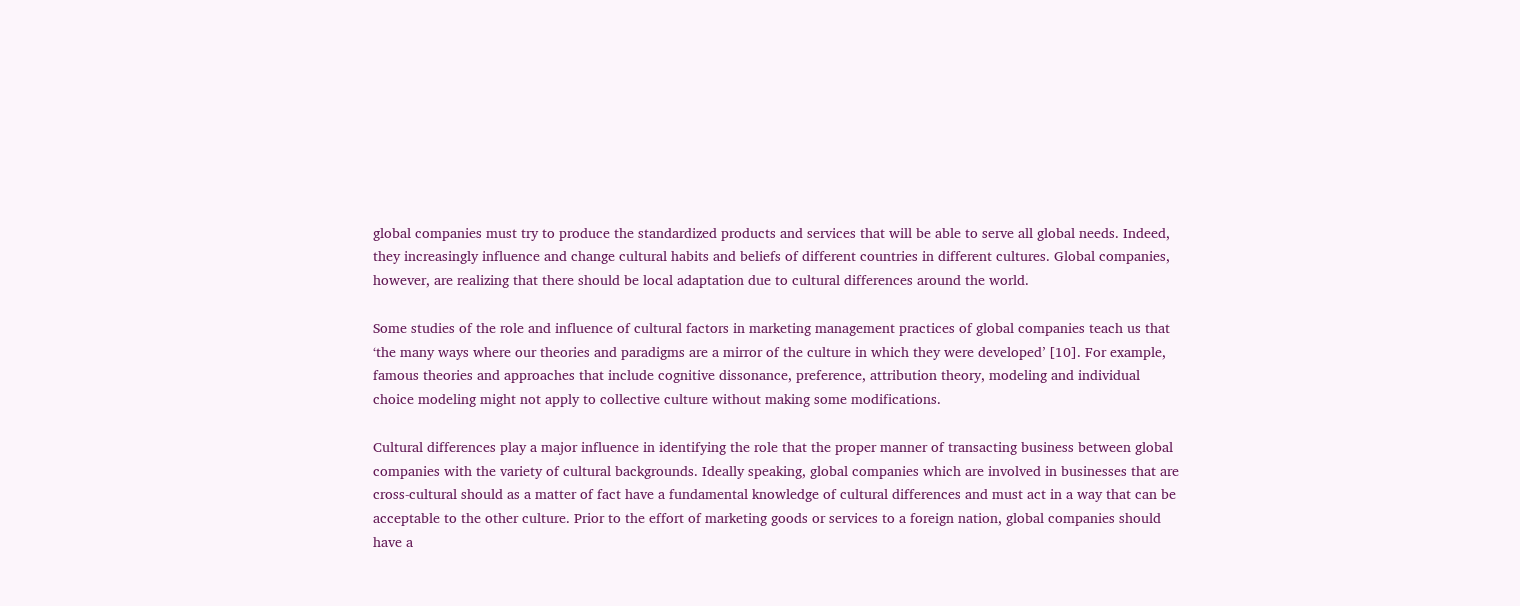global companies must try to produce the standardized products and services that will be able to serve all global needs. Indeed, they increasingly influence and change cultural habits and beliefs of different countries in different cultures. Global companies, however, are realizing that there should be local adaptation due to cultural differences around the world.

Some studies of the role and influence of cultural factors in marketing management practices of global companies teach us that ‘the many ways where our theories and paradigms are a mirror of the culture in which they were developed’ [10]. For example, famous theories and approaches that include cognitive dissonance, preference, attribution theory, modeling and individual choice modeling might not apply to collective culture without making some modifications.

Cultural differences play a major influence in identifying the role that the proper manner of transacting business between global companies with the variety of cultural backgrounds. Ideally speaking, global companies which are involved in businesses that are cross-cultural should as a matter of fact have a fundamental knowledge of cultural differences and must act in a way that can be acceptable to the other culture. Prior to the effort of marketing goods or services to a foreign nation, global companies should have a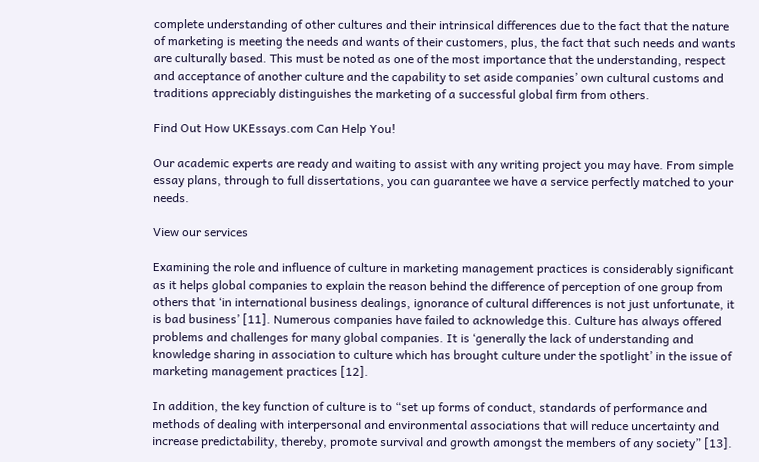complete understanding of other cultures and their intrinsical differences due to the fact that the nature of marketing is meeting the needs and wants of their customers, plus, the fact that such needs and wants are culturally based. This must be noted as one of the most importance that the understanding, respect and acceptance of another culture and the capability to set aside companies’ own cultural customs and traditions appreciably distinguishes the marketing of a successful global firm from others.

Find Out How UKEssays.com Can Help You!

Our academic experts are ready and waiting to assist with any writing project you may have. From simple essay plans, through to full dissertations, you can guarantee we have a service perfectly matched to your needs.

View our services

Examining the role and influence of culture in marketing management practices is considerably significant as it helps global companies to explain the reason behind the difference of perception of one group from others that ‘in international business dealings, ignorance of cultural differences is not just unfortunate, it is bad business’ [11]. Numerous companies have failed to acknowledge this. Culture has always offered problems and challenges for many global companies. It is ‘generally the lack of understanding and knowledge sharing in association to culture which has brought culture under the spotlight’ in the issue of marketing management practices [12].

In addition, the key function of culture is to “set up forms of conduct, standards of performance and methods of dealing with interpersonal and environmental associations that will reduce uncertainty and increase predictability, thereby, promote survival and growth amongst the members of any society” [13].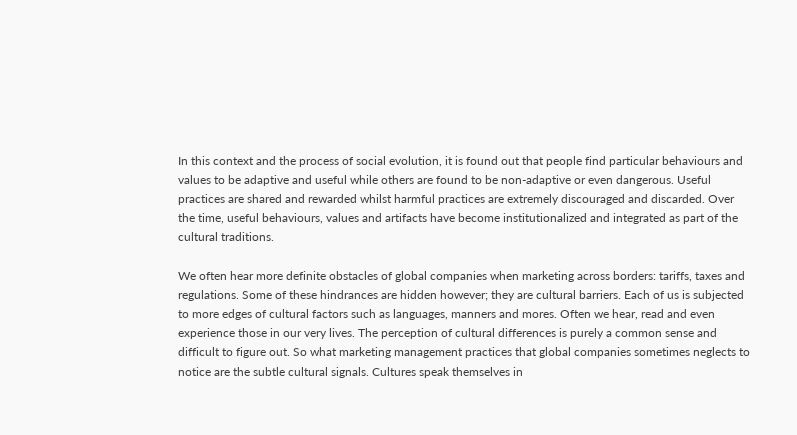In this context and the process of social evolution, it is found out that people find particular behaviours and values to be adaptive and useful while others are found to be non-adaptive or even dangerous. Useful practices are shared and rewarded whilst harmful practices are extremely discouraged and discarded. Over the time, useful behaviours, values and artifacts have become institutionalized and integrated as part of the cultural traditions.

We often hear more definite obstacles of global companies when marketing across borders: tariffs, taxes and regulations. Some of these hindrances are hidden however; they are cultural barriers. Each of us is subjected to more edges of cultural factors such as languages, manners and mores. Often we hear, read and even experience those in our very lives. The perception of cultural differences is purely a common sense and difficult to figure out. So what marketing management practices that global companies sometimes neglects to notice are the subtle cultural signals. Cultures speak themselves in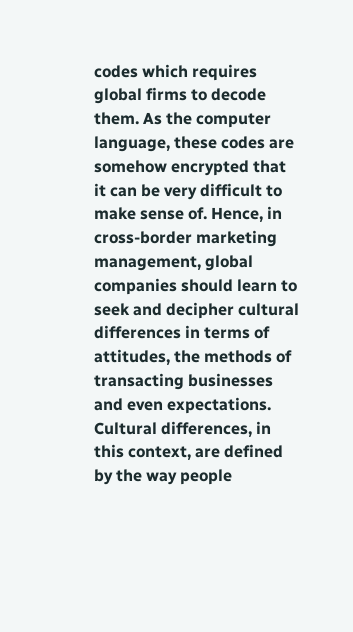codes which requires global firms to decode them. As the computer language, these codes are somehow encrypted that it can be very difficult to make sense of. Hence, in cross-border marketing management, global companies should learn to seek and decipher cultural differences in terms of attitudes, the methods of transacting businesses and even expectations. Cultural differences, in this context, are defined by the way people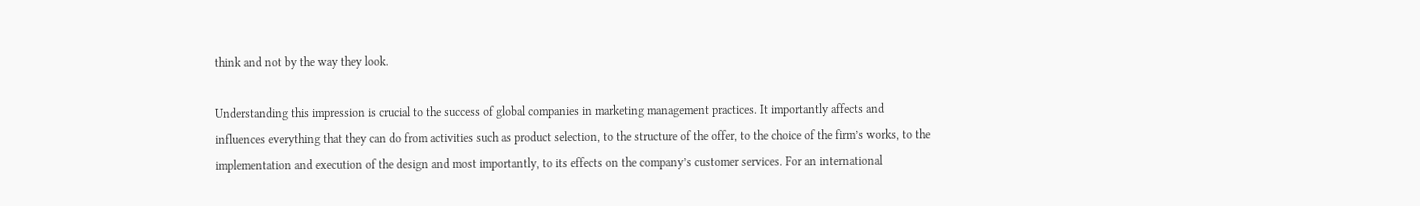think and not by the way they look.

Understanding this impression is crucial to the success of global companies in marketing management practices. It importantly affects and influences everything that they can do from activities such as product selection, to the structure of the offer, to the choice of the firm’s works, to the implementation and execution of the design and most importantly, to its effects on the company’s customer services. For an international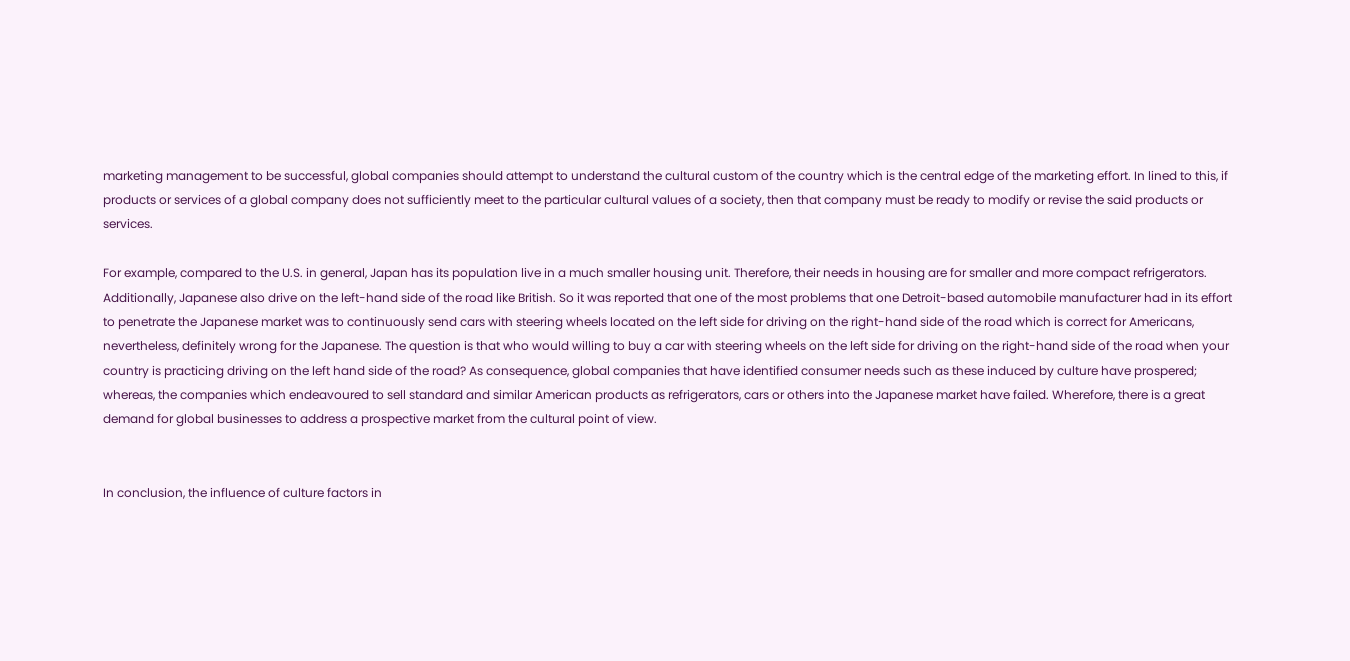marketing management to be successful, global companies should attempt to understand the cultural custom of the country which is the central edge of the marketing effort. In lined to this, if products or services of a global company does not sufficiently meet to the particular cultural values of a society, then that company must be ready to modify or revise the said products or services.

For example, compared to the U.S. in general, Japan has its population live in a much smaller housing unit. Therefore, their needs in housing are for smaller and more compact refrigerators. Additionally, Japanese also drive on the left-hand side of the road like British. So it was reported that one of the most problems that one Detroit-based automobile manufacturer had in its effort to penetrate the Japanese market was to continuously send cars with steering wheels located on the left side for driving on the right-hand side of the road which is correct for Americans, nevertheless, definitely wrong for the Japanese. The question is that who would willing to buy a car with steering wheels on the left side for driving on the right-hand side of the road when your country is practicing driving on the left hand side of the road? As consequence, global companies that have identified consumer needs such as these induced by culture have prospered; whereas, the companies which endeavoured to sell standard and similar American products as refrigerators, cars or others into the Japanese market have failed. Wherefore, there is a great demand for global businesses to address a prospective market from the cultural point of view.


In conclusion, the influence of culture factors in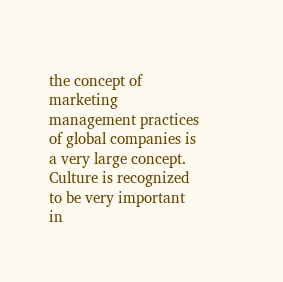the concept of marketing management practices of global companies is a very large concept. Culture is recognized to be very important in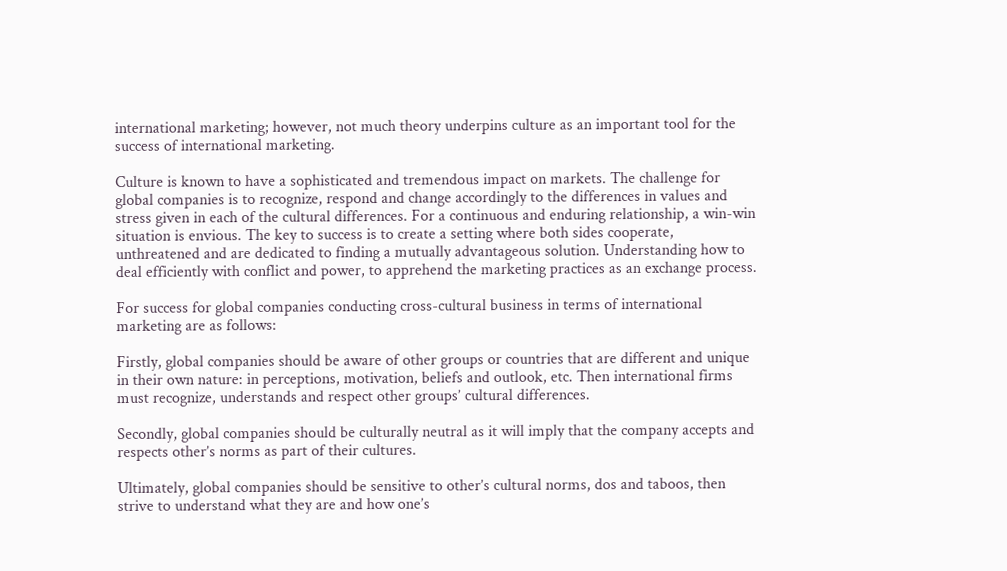international marketing; however, not much theory underpins culture as an important tool for the success of international marketing.

Culture is known to have a sophisticated and tremendous impact on markets. The challenge for global companies is to recognize, respond and change accordingly to the differences in values and stress given in each of the cultural differences. For a continuous and enduring relationship, a win-win situation is envious. The key to success is to create a setting where both sides cooperate, unthreatened and are dedicated to finding a mutually advantageous solution. Understanding how to deal efficiently with conflict and power, to apprehend the marketing practices as an exchange process.

For success for global companies conducting cross-cultural business in terms of international marketing are as follows:

Firstly, global companies should be aware of other groups or countries that are different and unique in their own nature: in perceptions, motivation, beliefs and outlook, etc. Then international firms must recognize, understands and respect other groups’ cultural differences.

Secondly, global companies should be culturally neutral as it will imply that the company accepts and respects other’s norms as part of their cultures.

Ultimately, global companies should be sensitive to other’s cultural norms, dos and taboos, then strive to understand what they are and how one’s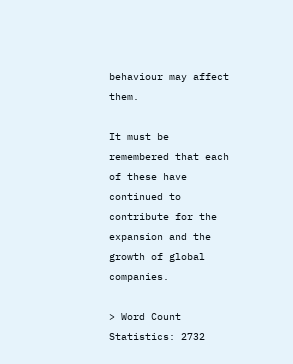behaviour may affect them.

It must be remembered that each of these have continued to contribute for the expansion and the growth of global companies.

> Word Count Statistics: 2732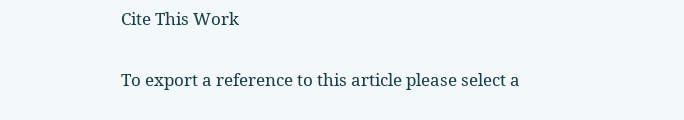Cite This Work

To export a reference to this article please select a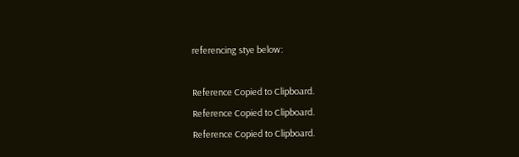referencing stye below:

Reference Copied to Clipboard.
Reference Copied to Clipboard.
Reference Copied to Clipboard.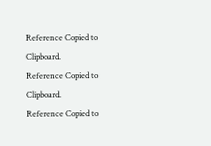Reference Copied to Clipboard.
Reference Copied to Clipboard.
Reference Copied to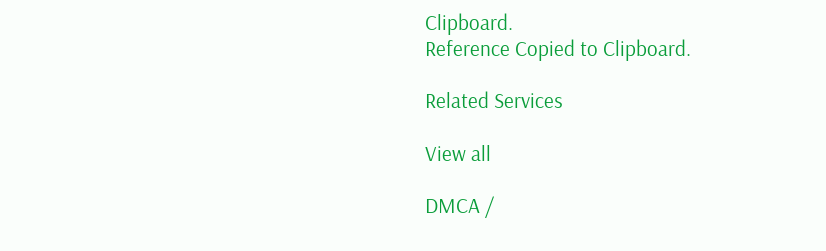Clipboard.
Reference Copied to Clipboard.

Related Services

View all

DMCA /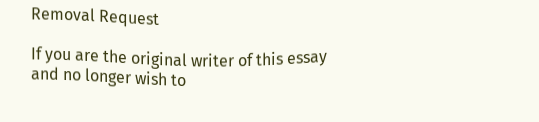Removal Request

If you are the original writer of this essay and no longer wish to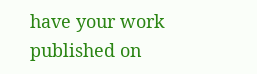have your work published on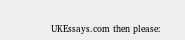UKEssays.com then please: